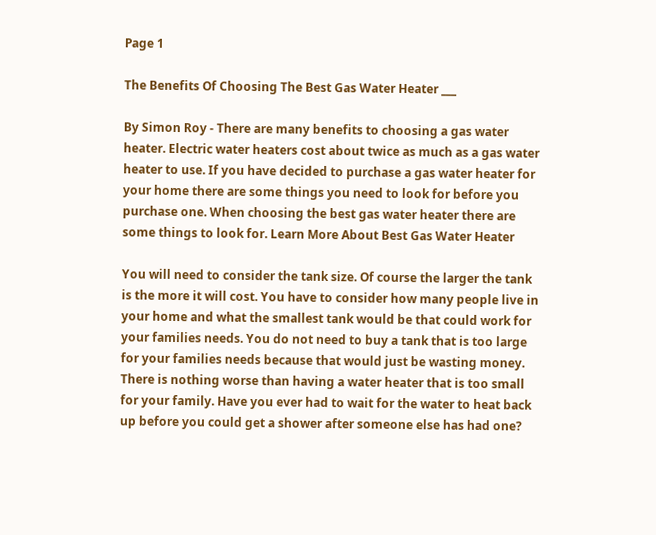Page 1

The Benefits Of Choosing The Best Gas Water Heater ___

By Simon Roy - There are many benefits to choosing a gas water heater. Electric water heaters cost about twice as much as a gas water heater to use. If you have decided to purchase a gas water heater for your home there are some things you need to look for before you purchase one. When choosing the best gas water heater there are some things to look for. Learn More About Best Gas Water Heater

You will need to consider the tank size. Of course the larger the tank is the more it will cost. You have to consider how many people live in your home and what the smallest tank would be that could work for your families needs. You do not need to buy a tank that is too large for your families needs because that would just be wasting money. There is nothing worse than having a water heater that is too small for your family. Have you ever had to wait for the water to heat back up before you could get a shower after someone else has had one?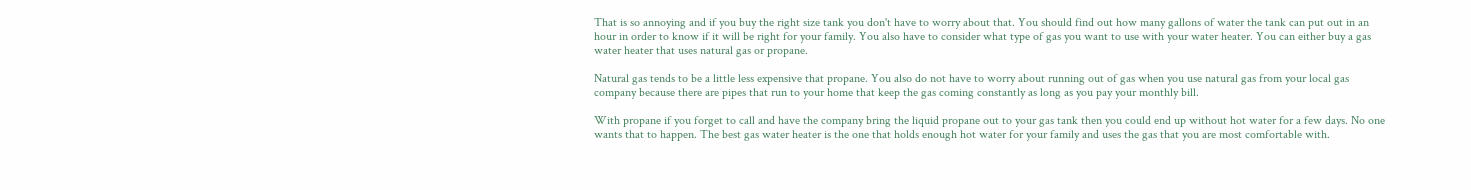That is so annoying and if you buy the right size tank you don't have to worry about that. You should find out how many gallons of water the tank can put out in an hour in order to know if it will be right for your family. You also have to consider what type of gas you want to use with your water heater. You can either buy a gas water heater that uses natural gas or propane.

Natural gas tends to be a little less expensive that propane. You also do not have to worry about running out of gas when you use natural gas from your local gas company because there are pipes that run to your home that keep the gas coming constantly as long as you pay your monthly bill.

With propane if you forget to call and have the company bring the liquid propane out to your gas tank then you could end up without hot water for a few days. No one wants that to happen. The best gas water heater is the one that holds enough hot water for your family and uses the gas that you are most comfortable with.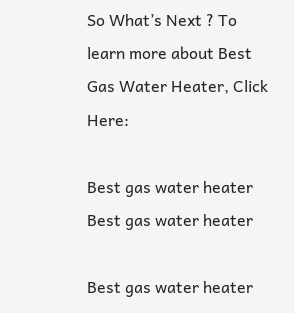So What’s Next ? To learn more about Best Gas Water Heater, Click Here:

Best gas water heater
Best gas water heater

Best gas water heater